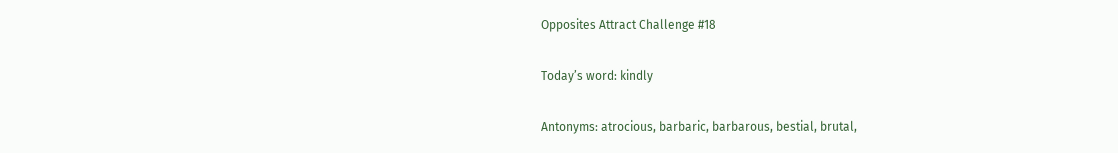Opposites Attract Challenge #18

Today’s word: kindly

Antonyms: atrocious, barbaric, barbarous, bestial, brutal,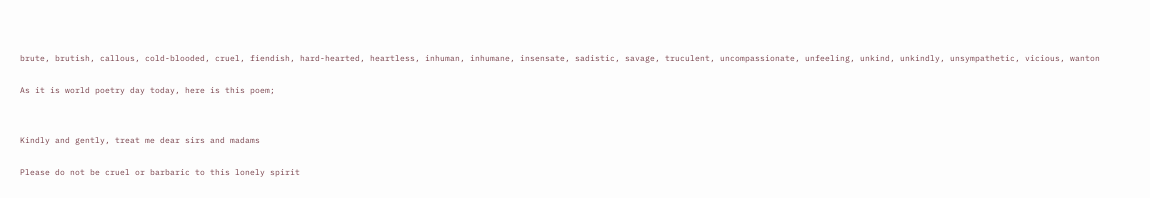brute, brutish, callous, cold-blooded, cruel, fiendish, hard-hearted, heartless, inhuman, inhumane, insensate, sadistic, savage, truculent, uncompassionate, unfeeling, unkind, unkindly, unsympathetic, vicious, wanton

As it is world poetry day today, here is this poem;


Kindly and gently, treat me dear sirs and madams

Please do not be cruel or barbaric to this lonely spirit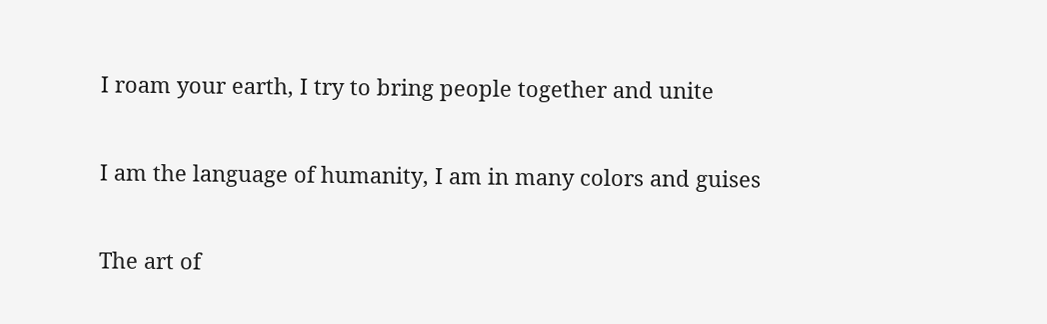I roam your earth, I try to bring people together and unite

I am the language of humanity, I am in many colors and guises

The art of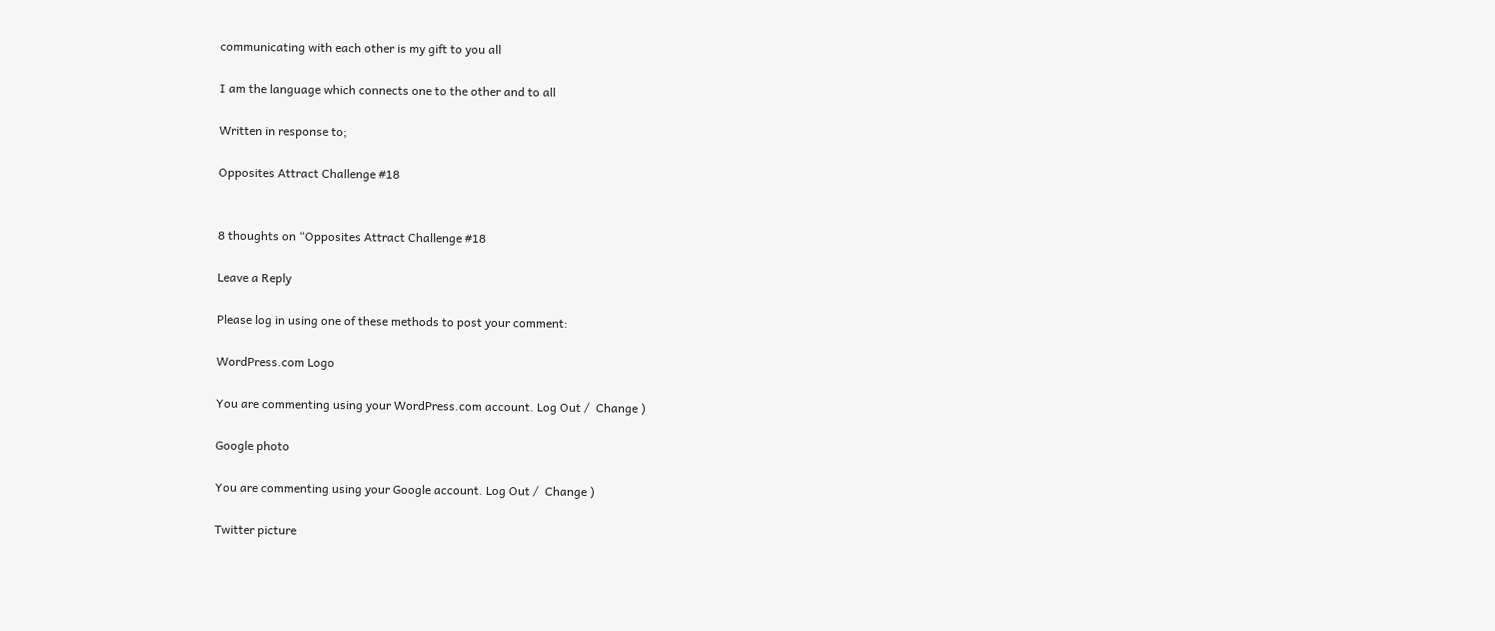communicating with each other is my gift to you all

I am the language which connects one to the other and to all

Written in response to;

Opposites Attract Challenge #18


8 thoughts on “Opposites Attract Challenge #18

Leave a Reply

Please log in using one of these methods to post your comment:

WordPress.com Logo

You are commenting using your WordPress.com account. Log Out /  Change )

Google photo

You are commenting using your Google account. Log Out /  Change )

Twitter picture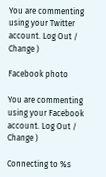You are commenting using your Twitter account. Log Out /  Change )

Facebook photo

You are commenting using your Facebook account. Log Out /  Change )

Connecting to %s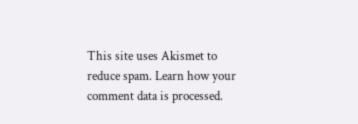This site uses Akismet to reduce spam. Learn how your comment data is processed.